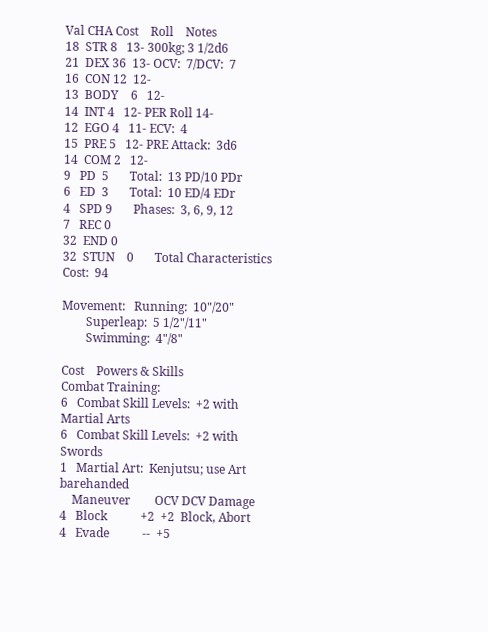Val CHA Cost    Roll    Notes
18  STR 8   13- 300kg; 3 1/2d6
21  DEX 36  13- OCV:  7/DCV:  7
16  CON 12  12-
13  BODY    6   12-
14  INT 4   12- PER Roll 14-
12  EGO 4   11- ECV:  4
15  PRE 5   12- PRE Attack:  3d6
14  COM 2   12-
9   PD  5       Total:  13 PD/10 PDr
6   ED  3       Total:  10 ED/4 EDr
4   SPD 9       Phases:  3, 6, 9, 12
7   REC 0
32  END 0
32  STUN    0       Total Characteristics Cost:  94

Movement:   Running:  10"/20"
        Superleap:  5 1/2"/11"
        Swimming:  4"/8"

Cost    Powers & Skills
Combat Training:
6   Combat Skill Levels:  +2 with Martial Arts
6   Combat Skill Levels:  +2 with Swords
1   Martial Art:  Kenjutsu; use Art barehanded
    Maneuver        OCV DCV Damage
4   Block           +2  +2  Block, Abort
4   Evade           --  +5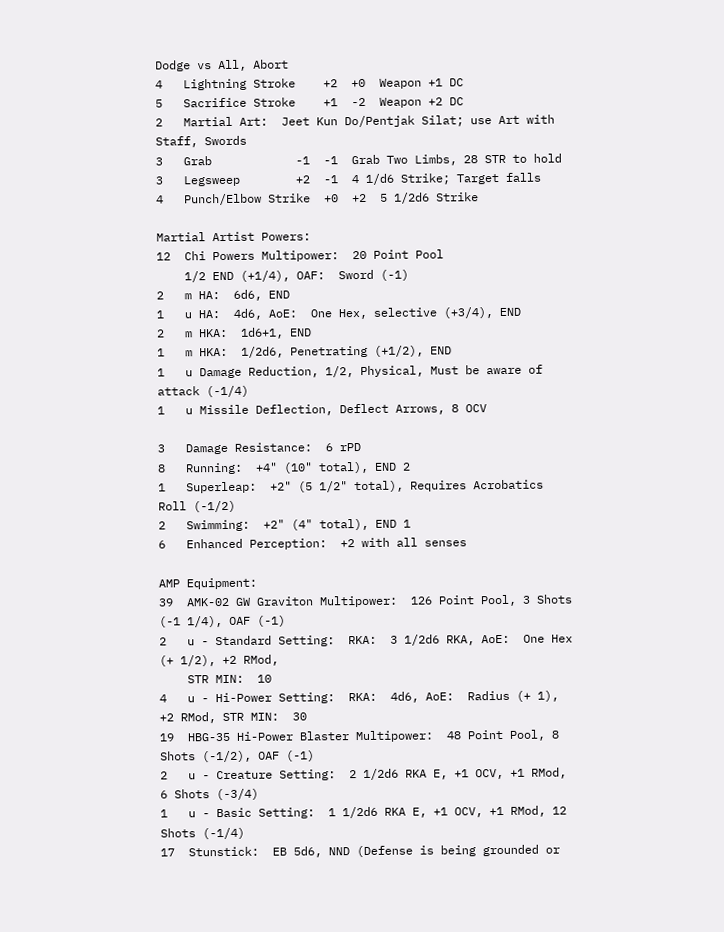Dodge vs All, Abort
4   Lightning Stroke    +2  +0  Weapon +1 DC
5   Sacrifice Stroke    +1  -2  Weapon +2 DC
2   Martial Art:  Jeet Kun Do/Pentjak Silat; use Art with Staff, Swords
3   Grab            -1  -1  Grab Two Limbs, 28 STR to hold
3   Legsweep        +2  -1  4 1/d6 Strike; Target falls
4   Punch/Elbow Strike  +0  +2  5 1/2d6 Strike

Martial Artist Powers:
12  Chi Powers Multipower:  20 Point Pool
    1/2 END (+1/4), OAF:  Sword (-1)
2   m HA:  6d6, END
1   u HA:  4d6, AoE:  One Hex, selective (+3/4), END
2   m HKA:  1d6+1, END
1   m HKA:  1/2d6, Penetrating (+1/2), END
1   u Damage Reduction, 1/2, Physical, Must be aware of attack (-1/4)
1   u Missile Deflection, Deflect Arrows, 8 OCV

3   Damage Resistance:  6 rPD
8   Running:  +4" (10" total), END 2
1   Superleap:  +2" (5 1/2" total), Requires Acrobatics Roll (-1/2)
2   Swimming:  +2" (4" total), END 1
6   Enhanced Perception:  +2 with all senses

AMP Equipment:
39  AMK-02 GW Graviton Multipower:  126 Point Pool, 3 Shots (-1 1/4), OAF (-1)
2   u - Standard Setting:  RKA:  3 1/2d6 RKA, AoE:  One Hex (+ 1/2), +2 RMod,
    STR MIN:  10
4   u - Hi-Power Setting:  RKA:  4d6, AoE:  Radius (+ 1), +2 RMod, STR MIN:  30
19  HBG-35 Hi-Power Blaster Multipower:  48 Point Pool, 8 Shots (-1/2), OAF (-1)
2   u - Creature Setting:  2 1/2d6 RKA E, +1 OCV, +1 RMod, 6 Shots (-3/4)
1   u - Basic Setting:  1 1/2d6 RKA E, +1 OCV, +1 RMod, 12 Shots (-1/4)
17  Stunstick:  EB 5d6, NND (Defense is being grounded or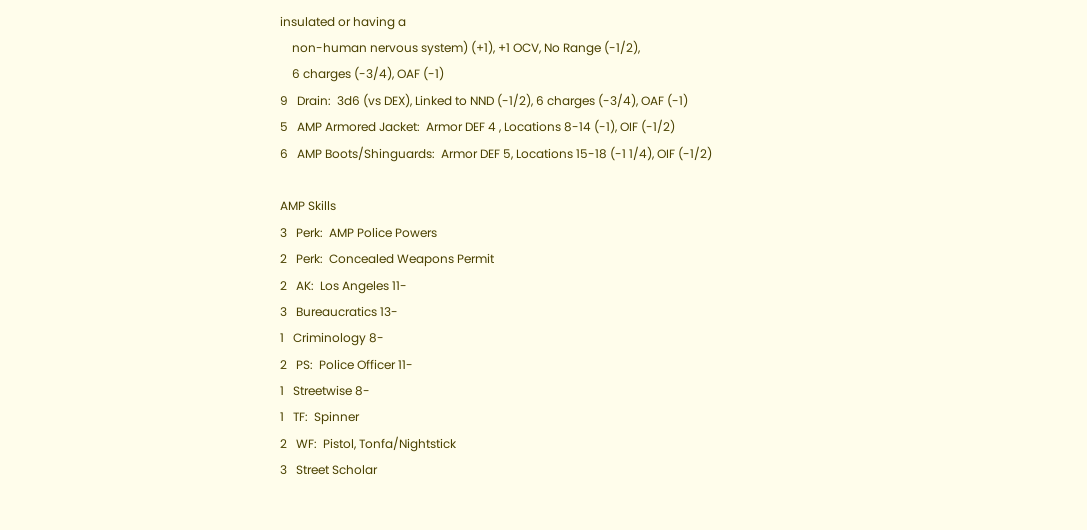insulated or having a
    non-human nervous system) (+1), +1 OCV, No Range (-1/2),
    6 charges (-3/4), OAF (-1)
9   Drain:  3d6 (vs DEX), Linked to NND (-1/2), 6 charges (-3/4), OAF (-1)
5   AMP Armored Jacket:  Armor DEF 4 , Locations 8-14 (-1), OIF (-1/2)
6   AMP Boots/Shinguards:  Armor DEF 5, Locations 15-18 (-1 1/4), OIF (-1/2)

AMP Skills
3   Perk:  AMP Police Powers
2   Perk:  Concealed Weapons Permit
2   AK:  Los Angeles 11-
3   Bureaucratics 13-
1   Criminology 8-
2   PS:  Police Officer 11-
1   Streetwise 8-
1   TF:  Spinner
2   WF:  Pistol, Tonfa/Nightstick
3   Street Scholar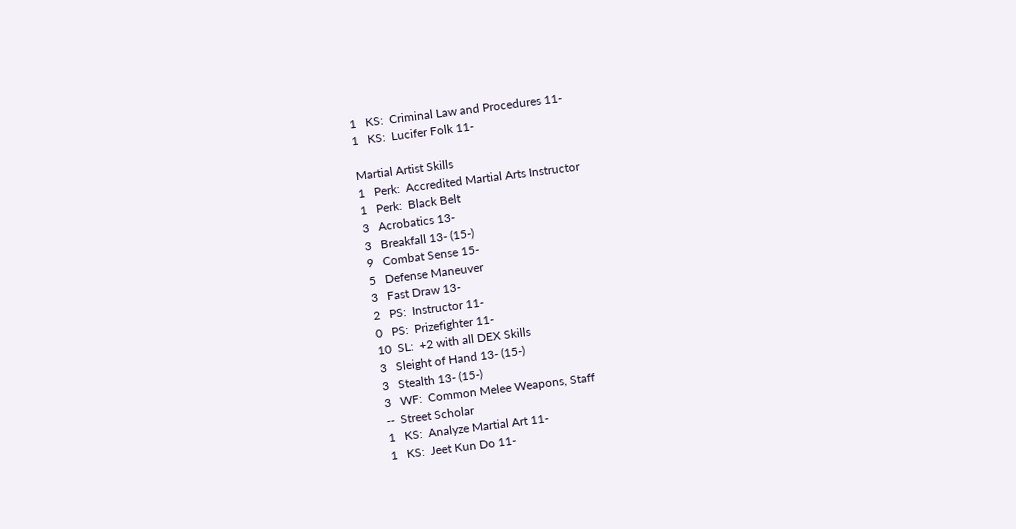1   KS:  Criminal Law and Procedures 11-
1   KS:  Lucifer Folk 11-

Martial Artist Skills
1   Perk:  Accredited Martial Arts Instructor
1   Perk:  Black Belt
3   Acrobatics 13-
3   Breakfall 13- (15-)
9   Combat Sense 15-
5   Defense Maneuver
3   Fast Draw 13-
2   PS:  Instructor 11-
0   PS:  Prizefighter 11-
10  SL:  +2 with all DEX Skills
3   Sleight of Hand 13- (15-)
3   Stealth 13- (15-)
3   WF:  Common Melee Weapons, Staff
--  Street Scholar
1   KS:  Analyze Martial Art 11-
1   KS:  Jeet Kun Do 11-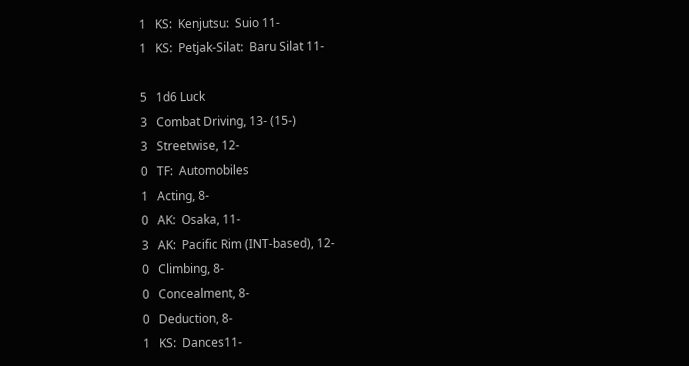1   KS:  Kenjutsu:  Suio 11-
1   KS:  Petjak-Silat:  Baru Silat 11-

5   1d6 Luck
3   Combat Driving, 13- (15-)
3   Streetwise, 12-
0   TF:  Automobiles
1   Acting, 8-
0   AK:  Osaka, 11-
3   AK:  Pacific Rim (INT-based), 12-
0   Climbing, 8-
0   Concealment, 8-
0   Deduction, 8-
1   KS:  Dances11-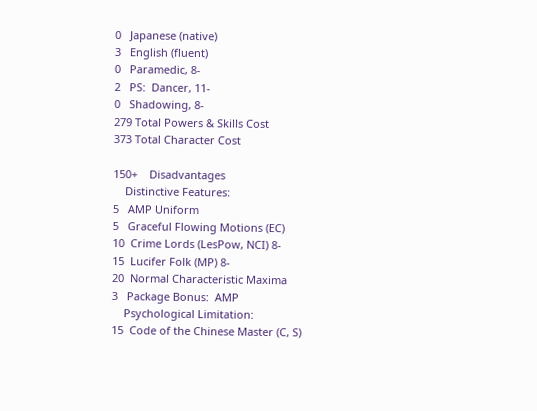0   Japanese (native)
3   English (fluent)
0   Paramedic, 8-
2   PS:  Dancer, 11-
0   Shadowing, 8-
279 Total Powers & Skills Cost
373 Total Character Cost

150+    Disadvantages
    Distinctive Features:
5   AMP Uniform
5   Graceful Flowing Motions (EC)
10  Crime Lords (LesPow, NCI) 8-
15  Lucifer Folk (MP) 8-
20  Normal Characteristic Maxima
3   Package Bonus:  AMP
    Psychological Limitation:
15  Code of the Chinese Master (C, S)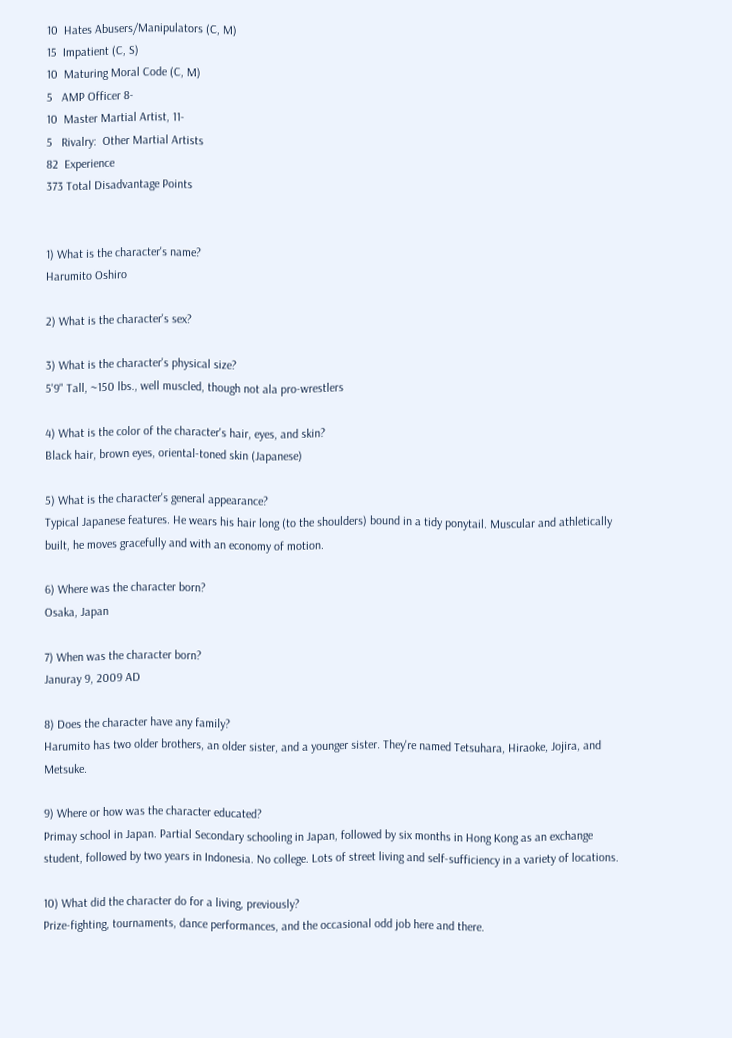10  Hates Abusers/Manipulators (C, M)
15  Impatient (C, S)
10  Maturing Moral Code (C, M)
5   AMP Officer 8-
10  Master Martial Artist, 11-
5   Rivalry:  Other Martial Artists
82  Experience
373 Total Disadvantage Points


1) What is the character's name?
Harumito Oshiro

2) What is the character's sex?

3) What is the character's physical size?
5'9" Tall, ~150 lbs., well muscled, though not ala pro-wrestlers

4) What is the color of the character's hair, eyes, and skin?
Black hair, brown eyes, oriental-toned skin (Japanese)

5) What is the character's general appearance?
Typical Japanese features. He wears his hair long (to the shoulders) bound in a tidy ponytail. Muscular and athletically built, he moves gracefully and with an economy of motion.

6) Where was the character born?
Osaka, Japan

7) When was the character born?
Januray 9, 2009 AD

8) Does the character have any family?
Harumito has two older brothers, an older sister, and a younger sister. They're named Tetsuhara, Hiraoke, Jojira, and Metsuke.

9) Where or how was the character educated?
Primay school in Japan. Partial Secondary schooling in Japan, followed by six months in Hong Kong as an exchange student, followed by two years in Indonesia. No college. Lots of street living and self-sufficiency in a variety of locations.

10) What did the character do for a living, previously?
Prize-fighting, tournaments, dance performances, and the occasional odd job here and there.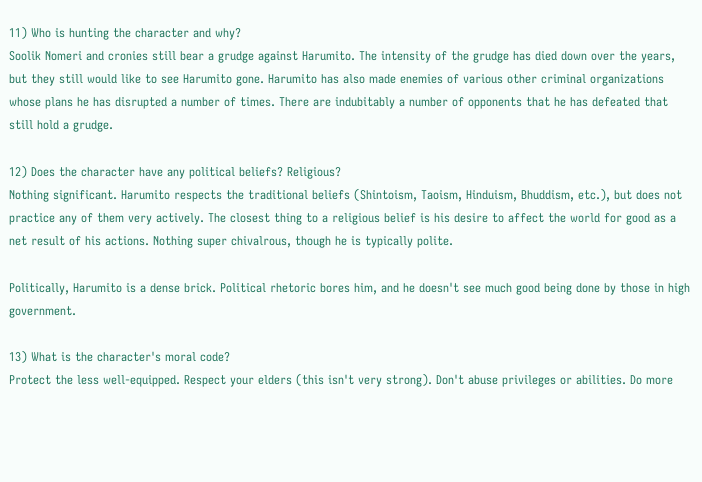11) Who is hunting the character and why?
Soolik Nomeri and cronies still bear a grudge against Harumito. The intensity of the grudge has died down over the years, but they still would like to see Harumito gone. Harumito has also made enemies of various other criminal organizations whose plans he has disrupted a number of times. There are indubitably a number of opponents that he has defeated that still hold a grudge.

12) Does the character have any political beliefs? Religious?
Nothing significant. Harumito respects the traditional beliefs (Shintoism, Taoism, Hinduism, Bhuddism, etc.), but does not practice any of them very actively. The closest thing to a religious belief is his desire to affect the world for good as a net result of his actions. Nothing super chivalrous, though he is typically polite.

Politically, Harumito is a dense brick. Political rhetoric bores him, and he doesn't see much good being done by those in high government.

13) What is the character's moral code?
Protect the less well-equipped. Respect your elders (this isn't very strong). Don't abuse privileges or abilities. Do more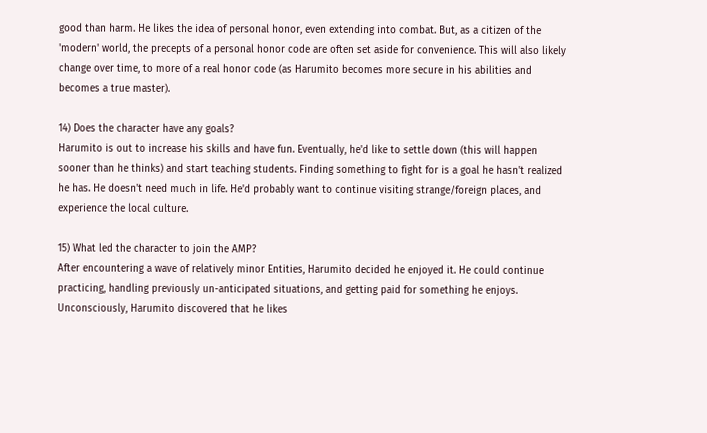good than harm. He likes the idea of personal honor, even extending into combat. But, as a citizen of the 'modern' world, the precepts of a personal honor code are often set aside for convenience. This will also likely change over time, to more of a real honor code (as Harumito becomes more secure in his abilities and becomes a true master).

14) Does the character have any goals?
Harumito is out to increase his skills and have fun. Eventually, he'd like to settle down (this will happen sooner than he thinks) and start teaching students. Finding something to fight for is a goal he hasn't realized he has. He doesn't need much in life. He'd probably want to continue visiting strange/foreign places, and experience the local culture.

15) What led the character to join the AMP?
After encountering a wave of relatively minor Entities, Harumito decided he enjoyed it. He could continue practicing, handling previously un-anticipated situations, and getting paid for something he enjoys. Unconsciously, Harumito discovered that he likes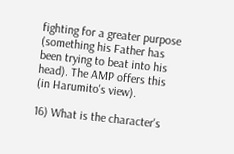fighting for a greater purpose (something his Father has been trying to beat into his head). The AMP offers this (in Harumito's view).

16) What is the character's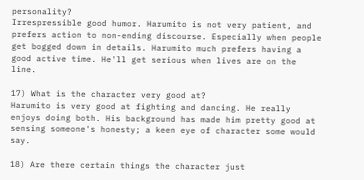personality?
Irrespressible good humor. Harumito is not very patient, and prefers action to non-ending discourse. Especially when people get bogged down in details. Harumito much prefers having a good active time. He'll get serious when lives are on the line.

17) What is the character very good at?
Harumito is very good at fighting and dancing. He really enjoys doing both. His background has made him pretty good at sensing someone's honesty; a keen eye of character some would say.

18) Are there certain things the character just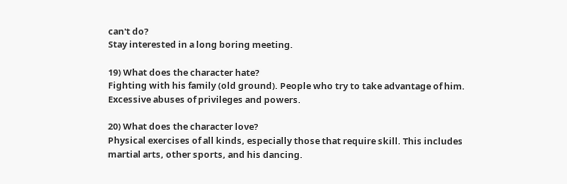can't do?
Stay interested in a long boring meeting.

19) What does the character hate?
Fighting with his family (old ground). People who try to take advantage of him. Excessive abuses of privileges and powers.

20) What does the character love?
Physical exercises of all kinds, especially those that require skill. This includes martial arts, other sports, and his dancing.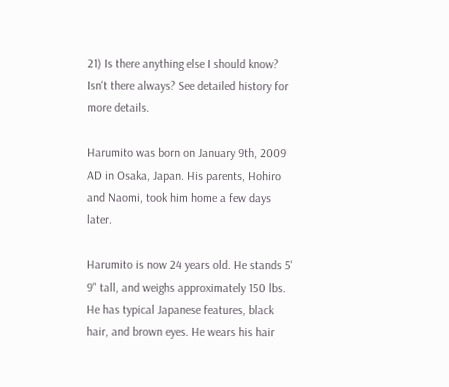21) Is there anything else I should know?
Isn't there always? See detailed history for more details.

Harumito was born on January 9th, 2009 AD in Osaka, Japan. His parents, Hohiro and Naomi, took him home a few days later.

Harumito is now 24 years old. He stands 5' 9" tall, and weighs approximately 150 lbs. He has typical Japanese features, black hair, and brown eyes. He wears his hair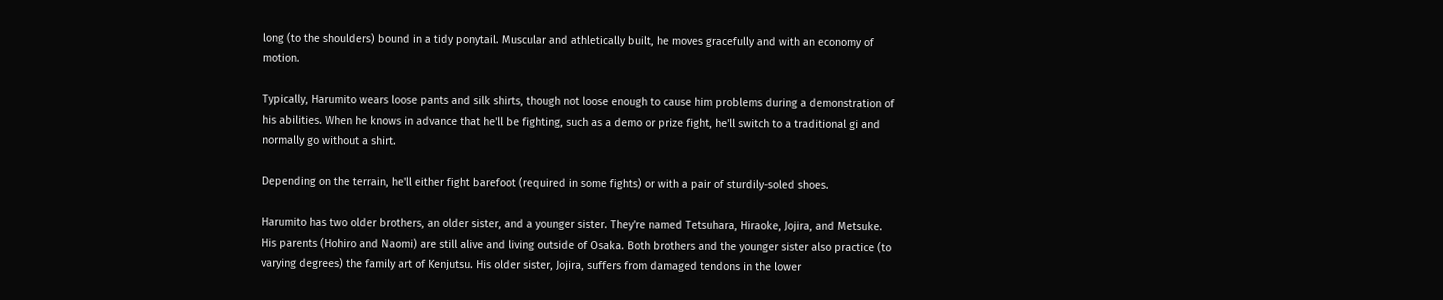long (to the shoulders) bound in a tidy ponytail. Muscular and athletically built, he moves gracefully and with an economy of motion.

Typically, Harumito wears loose pants and silk shirts, though not loose enough to cause him problems during a demonstration of his abilities. When he knows in advance that he'll be fighting, such as a demo or prize fight, he'll switch to a traditional gi and normally go without a shirt.

Depending on the terrain, he'll either fight barefoot (required in some fights) or with a pair of sturdily-soled shoes.

Harumito has two older brothers, an older sister, and a younger sister. They're named Tetsuhara, Hiraoke, Jojira, and Metsuke. His parents (Hohiro and Naomi) are still alive and living outside of Osaka. Both brothers and the younger sister also practice (to varying degrees) the family art of Kenjutsu. His older sister, Jojira, suffers from damaged tendons in the lower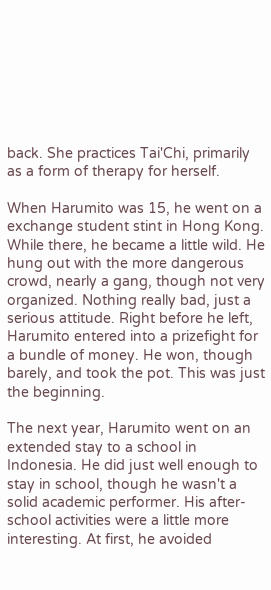back. She practices Tai'Chi, primarily as a form of therapy for herself.

When Harumito was 15, he went on a exchange student stint in Hong Kong. While there, he became a little wild. He hung out with the more dangerous crowd, nearly a gang, though not very organized. Nothing really bad, just a serious attitude. Right before he left, Harumito entered into a prizefight for a bundle of money. He won, though barely, and took the pot. This was just the beginning.

The next year, Harumito went on an extended stay to a school in Indonesia. He did just well enough to stay in school, though he wasn't a solid academic performer. His after-school activities were a little more interesting. At first, he avoided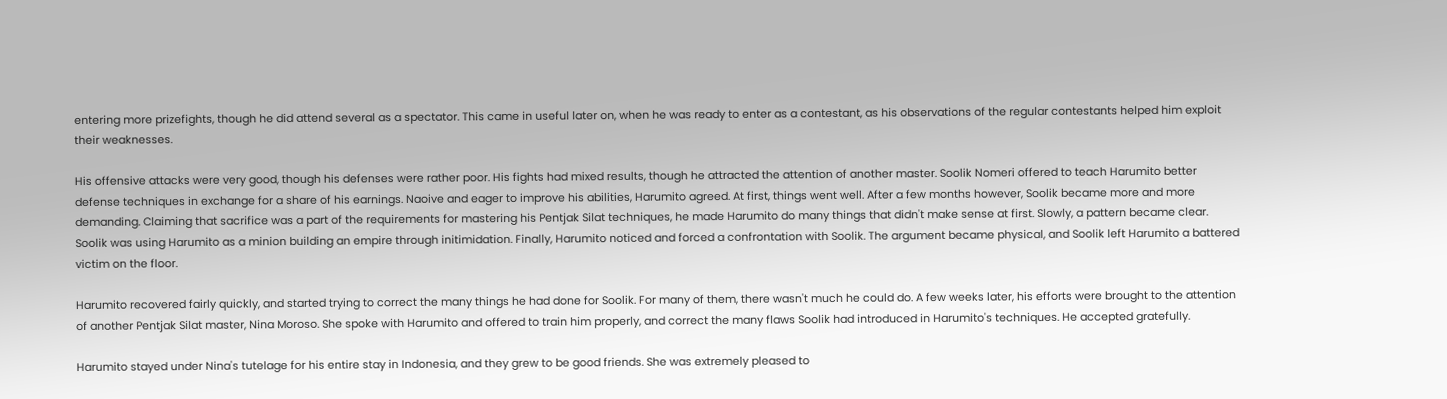entering more prizefights, though he did attend several as a spectator. This came in useful later on, when he was ready to enter as a contestant, as his observations of the regular contestants helped him exploit their weaknesses.

His offensive attacks were very good, though his defenses were rather poor. His fights had mixed results, though he attracted the attention of another master. Soolik Nomeri offered to teach Harumito better defense techniques in exchange for a share of his earnings. Naoive and eager to improve his abilities, Harumito agreed. At first, things went well. After a few months however, Soolik became more and more demanding. Claiming that sacrifice was a part of the requirements for mastering his Pentjak Silat techniques, he made Harumito do many things that didn't make sense at first. Slowly, a pattern became clear. Soolik was using Harumito as a minion building an empire through initimidation. Finally, Harumito noticed and forced a confrontation with Soolik. The argument became physical, and Soolik left Harumito a battered victim on the floor.

Harumito recovered fairly quickly, and started trying to correct the many things he had done for Soolik. For many of them, there wasn't much he could do. A few weeks later, his efforts were brought to the attention of another Pentjak Silat master, Nina Moroso. She spoke with Harumito and offered to train him properly, and correct the many flaws Soolik had introduced in Harumito's techniques. He accepted gratefully.

Harumito stayed under Nina's tutelage for his entire stay in Indonesia, and they grew to be good friends. She was extremely pleased to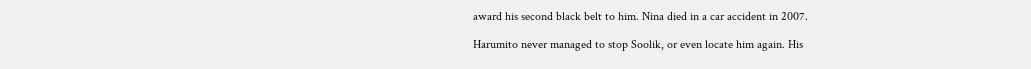award his second black belt to him. Nina died in a car accident in 2007.

Harumito never managed to stop Soolik, or even locate him again. His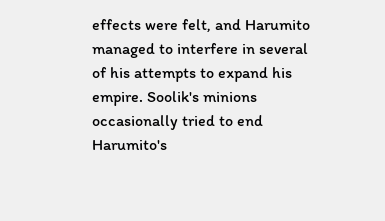effects were felt, and Harumito managed to interfere in several of his attempts to expand his empire. Soolik's minions occasionally tried to end Harumito's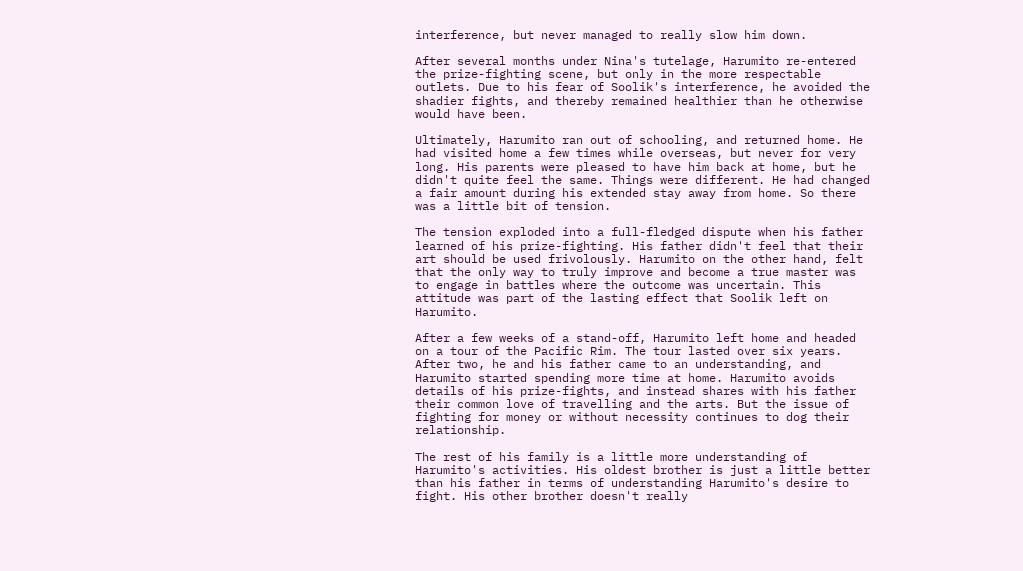interference, but never managed to really slow him down.

After several months under Nina's tutelage, Harumito re-entered the prize-fighting scene, but only in the more respectable outlets. Due to his fear of Soolik's interference, he avoided the shadier fights, and thereby remained healthier than he otherwise would have been.

Ultimately, Harumito ran out of schooling, and returned home. He had visited home a few times while overseas, but never for very long. His parents were pleased to have him back at home, but he didn't quite feel the same. Things were different. He had changed a fair amount during his extended stay away from home. So there was a little bit of tension.

The tension exploded into a full-fledged dispute when his father learned of his prize-fighting. His father didn't feel that their art should be used frivolously. Harumito on the other hand, felt that the only way to truly improve and become a true master was to engage in battles where the outcome was uncertain. This attitude was part of the lasting effect that Soolik left on Harumito.

After a few weeks of a stand-off, Harumito left home and headed on a tour of the Pacific Rim. The tour lasted over six years. After two, he and his father came to an understanding, and Harumito started spending more time at home. Harumito avoids details of his prize-fights, and instead shares with his father their common love of travelling and the arts. But the issue of fighting for money or without necessity continues to dog their relationship.

The rest of his family is a little more understanding of Harumito's activities. His oldest brother is just a little better than his father in terms of understanding Harumito's desire to fight. His other brother doesn't really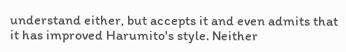understand either, but accepts it and even admits that it has improved Harumito's style. Neither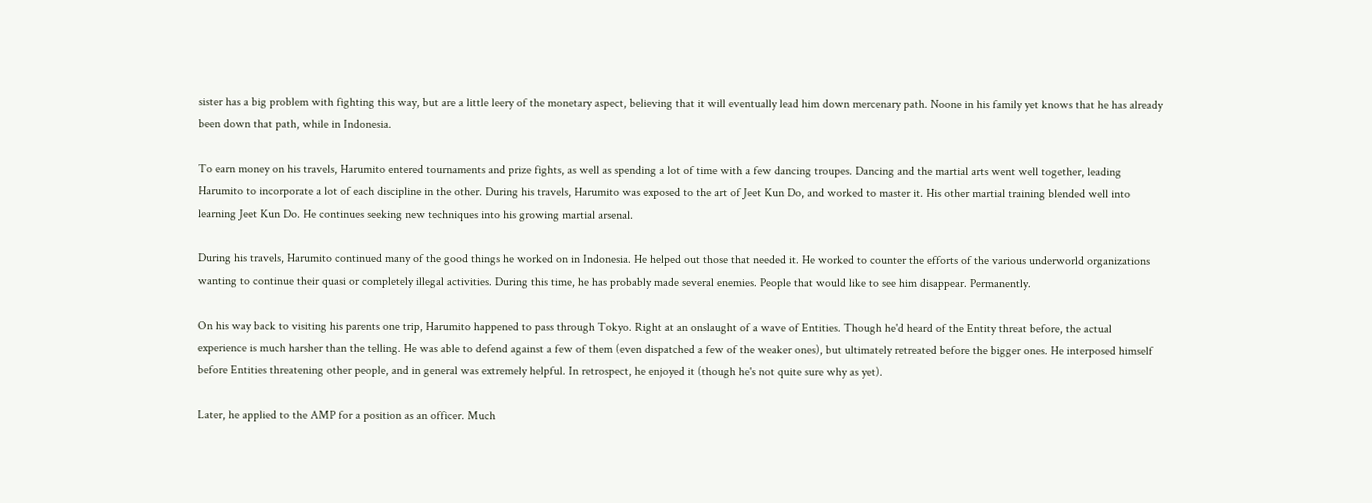sister has a big problem with fighting this way, but are a little leery of the monetary aspect, believing that it will eventually lead him down mercenary path. Noone in his family yet knows that he has already been down that path, while in Indonesia.

To earn money on his travels, Harumito entered tournaments and prize fights, as well as spending a lot of time with a few dancing troupes. Dancing and the martial arts went well together, leading Harumito to incorporate a lot of each discipline in the other. During his travels, Harumito was exposed to the art of Jeet Kun Do, and worked to master it. His other martial training blended well into learning Jeet Kun Do. He continues seeking new techniques into his growing martial arsenal.

During his travels, Harumito continued many of the good things he worked on in Indonesia. He helped out those that needed it. He worked to counter the efforts of the various underworld organizations wanting to continue their quasi or completely illegal activities. During this time, he has probably made several enemies. People that would like to see him disappear. Permanently.

On his way back to visiting his parents one trip, Harumito happened to pass through Tokyo. Right at an onslaught of a wave of Entities. Though he'd heard of the Entity threat before, the actual experience is much harsher than the telling. He was able to defend against a few of them (even dispatched a few of the weaker ones), but ultimately retreated before the bigger ones. He interposed himself before Entities threatening other people, and in general was extremely helpful. In retrospect, he enjoyed it (though he's not quite sure why as yet).

Later, he applied to the AMP for a position as an officer. Much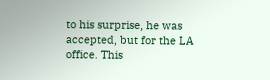to his surprise, he was accepted, but for the LA office. This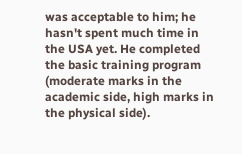was acceptable to him; he hasn't spent much time in the USA yet. He completed the basic training program (moderate marks in the academic side, high marks in the physical side).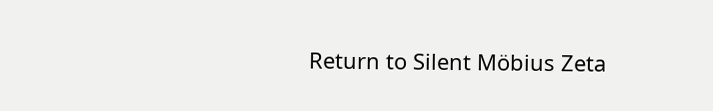Return to Silent Möbius Zeta